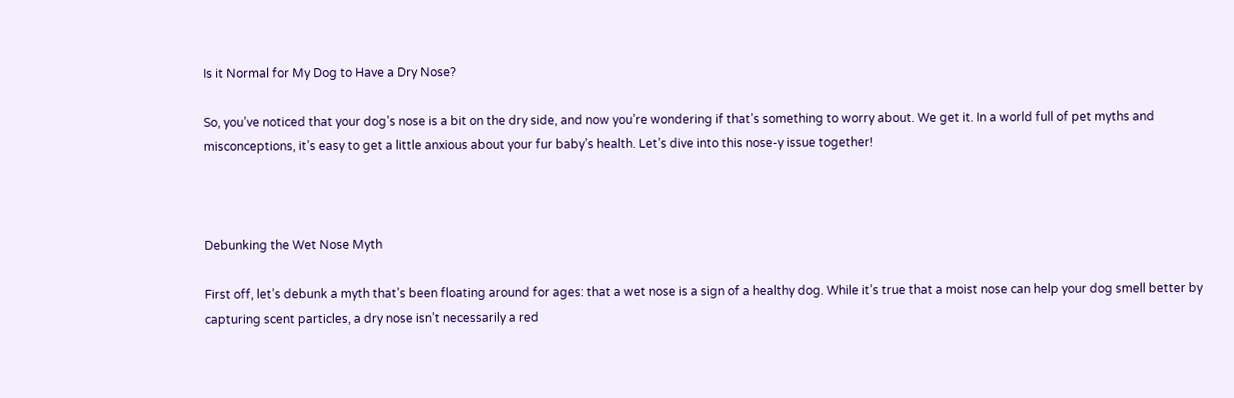Is it Normal for My Dog to Have a Dry Nose?

So, you’ve noticed that your dog’s nose is a bit on the dry side, and now you’re wondering if that’s something to worry about. We get it. In a world full of pet myths and misconceptions, it’s easy to get a little anxious about your fur baby’s health. Let’s dive into this nose-y issue together!



Debunking the Wet Nose Myth

First off, let’s debunk a myth that’s been floating around for ages: that a wet nose is a sign of a healthy dog. While it’s true that a moist nose can help your dog smell better by capturing scent particles, a dry nose isn’t necessarily a red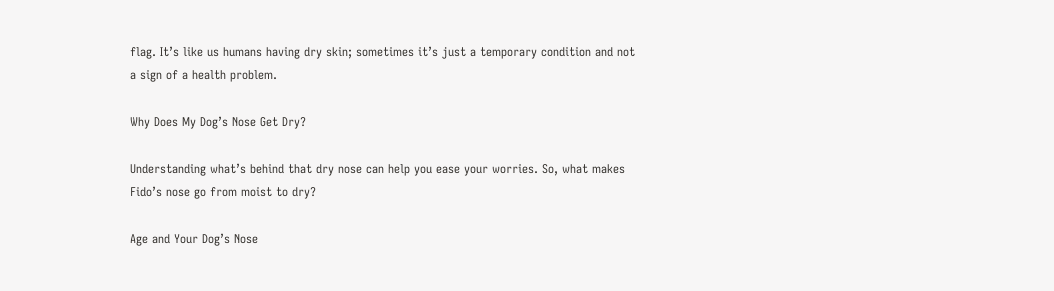flag. It’s like us humans having dry skin; sometimes it’s just a temporary condition and not a sign of a health problem.

Why Does My Dog’s Nose Get Dry?

Understanding what’s behind that dry nose can help you ease your worries. So, what makes Fido’s nose go from moist to dry?

Age and Your Dog’s Nose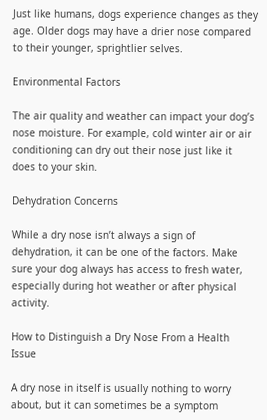Just like humans, dogs experience changes as they age. Older dogs may have a drier nose compared to their younger, sprightlier selves.

Environmental Factors

The air quality and weather can impact your dog’s nose moisture. For example, cold winter air or air conditioning can dry out their nose just like it does to your skin.

Dehydration Concerns

While a dry nose isn’t always a sign of dehydration, it can be one of the factors. Make sure your dog always has access to fresh water, especially during hot weather or after physical activity.

How to Distinguish a Dry Nose From a Health Issue

A dry nose in itself is usually nothing to worry about, but it can sometimes be a symptom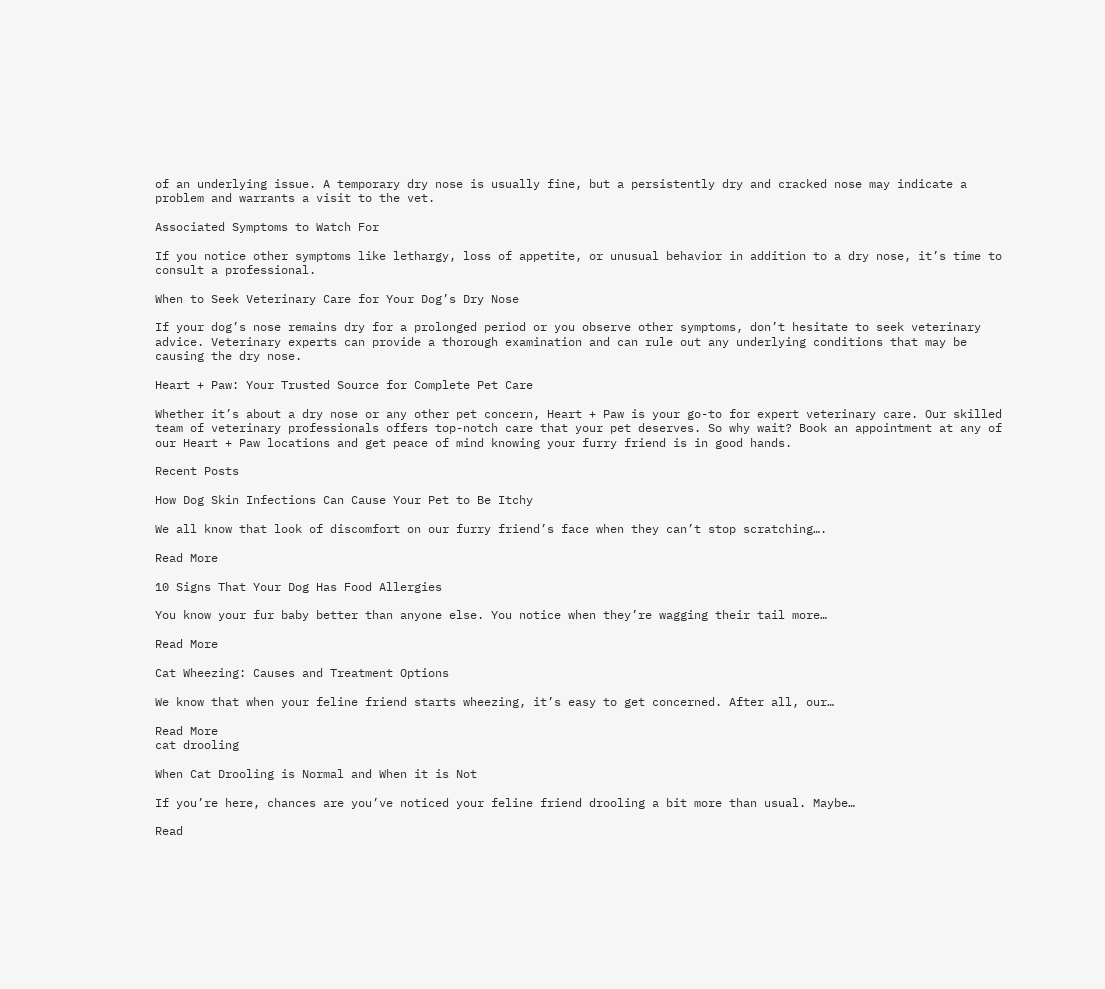of an underlying issue. A temporary dry nose is usually fine, but a persistently dry and cracked nose may indicate a problem and warrants a visit to the vet.

Associated Symptoms to Watch For

If you notice other symptoms like lethargy, loss of appetite, or unusual behavior in addition to a dry nose, it’s time to consult a professional.

When to Seek Veterinary Care for Your Dog’s Dry Nose

If your dog’s nose remains dry for a prolonged period or you observe other symptoms, don’t hesitate to seek veterinary advice. Veterinary experts can provide a thorough examination and can rule out any underlying conditions that may be causing the dry nose.

Heart + Paw: Your Trusted Source for Complete Pet Care

Whether it’s about a dry nose or any other pet concern, Heart + Paw is your go-to for expert veterinary care. Our skilled team of veterinary professionals offers top-notch care that your pet deserves. So why wait? Book an appointment at any of our Heart + Paw locations and get peace of mind knowing your furry friend is in good hands.

Recent Posts

How Dog Skin Infections Can Cause Your Pet to Be Itchy

We all know that look of discomfort on our furry friend’s face when they can’t stop scratching….

Read More

10 Signs That Your Dog Has Food Allergies

You know your fur baby better than anyone else. You notice when they’re wagging their tail more…

Read More

Cat Wheezing: Causes and Treatment Options

We know that when your feline friend starts wheezing, it’s easy to get concerned. After all, our…

Read More
cat drooling

When Cat Drooling is Normal and When it is Not

If you’re here, chances are you’ve noticed your feline friend drooling a bit more than usual. Maybe…

Read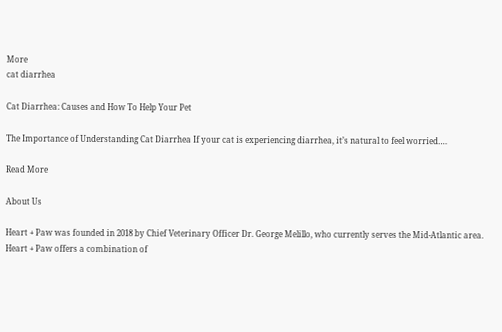More
cat diarrhea

Cat Diarrhea: Causes and How To Help Your Pet

The Importance of Understanding Cat Diarrhea If your cat is experiencing diarrhea, it’s natural to feel worried….

Read More

About Us

Heart + Paw was founded in 2018 by Chief Veterinary Officer Dr. George Melillo, who currently serves the Mid-Atlantic area. Heart + Paw offers a combination of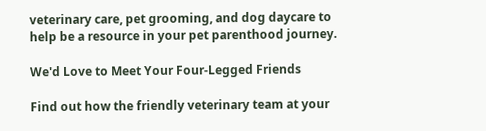veterinary care, pet grooming, and dog daycare to help be a resource in your pet parenthood journey.

We'd Love to Meet Your Four-Legged Friends

Find out how the friendly veterinary team at your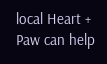local Heart + Paw can help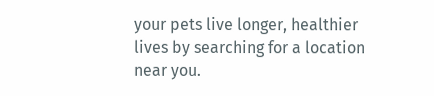your pets live longer, healthier lives by searching for a location near you.